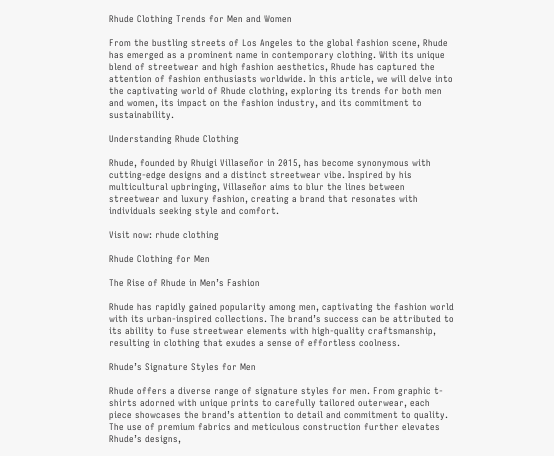Rhude Clothing Trends for Men and Women

From the bustling streets of Los Angeles to the global fashion scene, Rhude has emerged as a prominent name in contemporary clothing. With its unique blend of streetwear and high fashion aesthetics, Rhude has captured the attention of fashion enthusiasts worldwide. In this article, we will delve into the captivating world of Rhude clothing, exploring its trends for both men and women, its impact on the fashion industry, and its commitment to sustainability.

Understanding Rhude Clothing

Rhude, founded by Rhuigi Villaseñor in 2015, has become synonymous with cutting-edge designs and a distinct streetwear vibe. Inspired by his multicultural upbringing, Villaseñor aims to blur the lines between streetwear and luxury fashion, creating a brand that resonates with individuals seeking style and comfort.

Visit now: rhude clothing

Rhude Clothing for Men

The Rise of Rhude in Men’s Fashion

Rhude has rapidly gained popularity among men, captivating the fashion world with its urban-inspired collections. The brand’s success can be attributed to its ability to fuse streetwear elements with high-quality craftsmanship, resulting in clothing that exudes a sense of effortless coolness.

Rhude’s Signature Styles for Men

Rhude offers a diverse range of signature styles for men. From graphic t-shirts adorned with unique prints to carefully tailored outerwear, each piece showcases the brand’s attention to detail and commitment to quality. The use of premium fabrics and meticulous construction further elevates Rhude’s designs,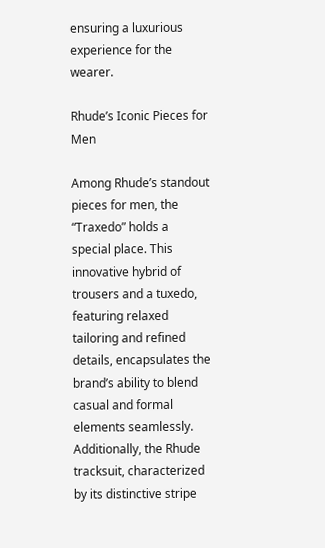ensuring a luxurious experience for the wearer.

Rhude’s Iconic Pieces for Men

Among Rhude’s standout pieces for men, the “Traxedo” holds a special place. This innovative hybrid of trousers and a tuxedo, featuring relaxed tailoring and refined details, encapsulates the brand’s ability to blend casual and formal elements seamlessly. Additionally, the Rhude tracksuit, characterized by its distinctive stripe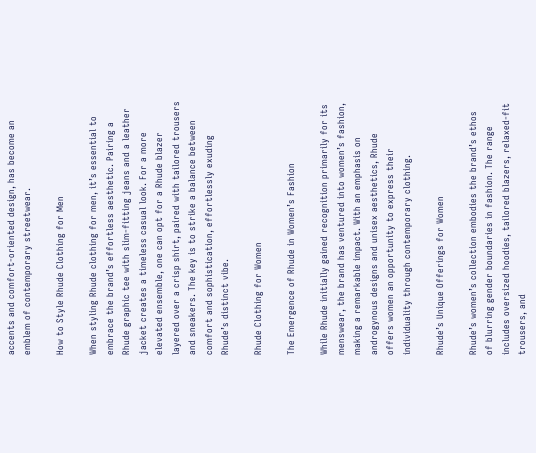accents and comfort-oriented design, has become an emblem of contemporary streetwear.

How to Style Rhude Clothing for Men

When styling Rhude clothing for men, it’s essential to embrace the brand’s effortless aesthetic. Pairing a Rhude graphic tee with slim-fitting jeans and a leather jacket creates a timeless casual look. For a more elevated ensemble, one can opt for a Rhude blazer layered over a crisp shirt, paired with tailored trousers and sneakers. The key is to strike a balance between comfort and sophistication, effortlessly exuding Rhude’s distinct vibe.

Rhude Clothing for Women

The Emergence of Rhude in Women’s Fashion

While Rhude initially gained recognition primarily for its menswear, the brand has ventured into women’s fashion, making a remarkable impact. With an emphasis on androgynous designs and unisex aesthetics, Rhude offers women an opportunity to express their individuality through contemporary clothing.

Rhude’s Unique Offerings for Women

Rhude’s women’s collection embodies the brand’s ethos of blurring gender boundaries in fashion. The range includes oversized hoodies, tailored blazers, relaxed-fit trousers, and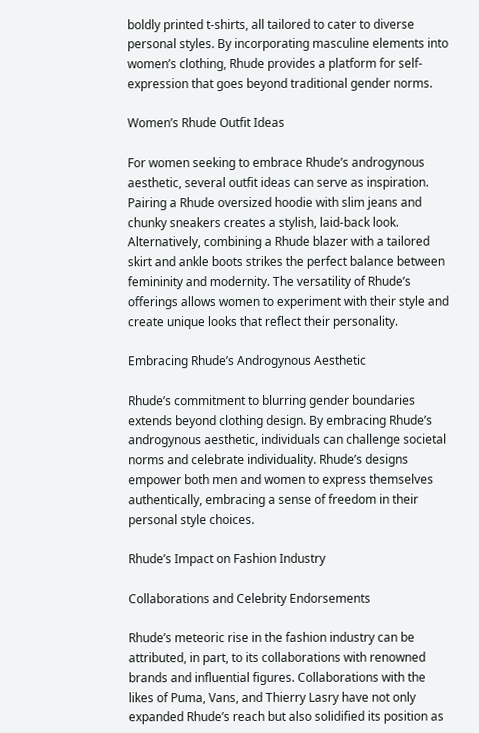boldly printed t-shirts, all tailored to cater to diverse personal styles. By incorporating masculine elements into women’s clothing, Rhude provides a platform for self-expression that goes beyond traditional gender norms.

Women’s Rhude Outfit Ideas

For women seeking to embrace Rhude’s androgynous aesthetic, several outfit ideas can serve as inspiration. Pairing a Rhude oversized hoodie with slim jeans and chunky sneakers creates a stylish, laid-back look. Alternatively, combining a Rhude blazer with a tailored skirt and ankle boots strikes the perfect balance between femininity and modernity. The versatility of Rhude’s offerings allows women to experiment with their style and create unique looks that reflect their personality.

Embracing Rhude’s Androgynous Aesthetic

Rhude’s commitment to blurring gender boundaries extends beyond clothing design. By embracing Rhude’s androgynous aesthetic, individuals can challenge societal norms and celebrate individuality. Rhude’s designs empower both men and women to express themselves authentically, embracing a sense of freedom in their personal style choices.

Rhude’s Impact on Fashion Industry

Collaborations and Celebrity Endorsements

Rhude’s meteoric rise in the fashion industry can be attributed, in part, to its collaborations with renowned brands and influential figures. Collaborations with the likes of Puma, Vans, and Thierry Lasry have not only expanded Rhude’s reach but also solidified its position as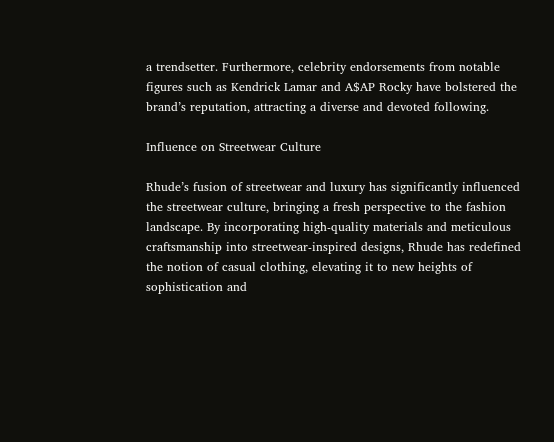a trendsetter. Furthermore, celebrity endorsements from notable figures such as Kendrick Lamar and A$AP Rocky have bolstered the brand’s reputation, attracting a diverse and devoted following.

Influence on Streetwear Culture

Rhude’s fusion of streetwear and luxury has significantly influenced the streetwear culture, bringing a fresh perspective to the fashion landscape. By incorporating high-quality materials and meticulous craftsmanship into streetwear-inspired designs, Rhude has redefined the notion of casual clothing, elevating it to new heights of sophistication and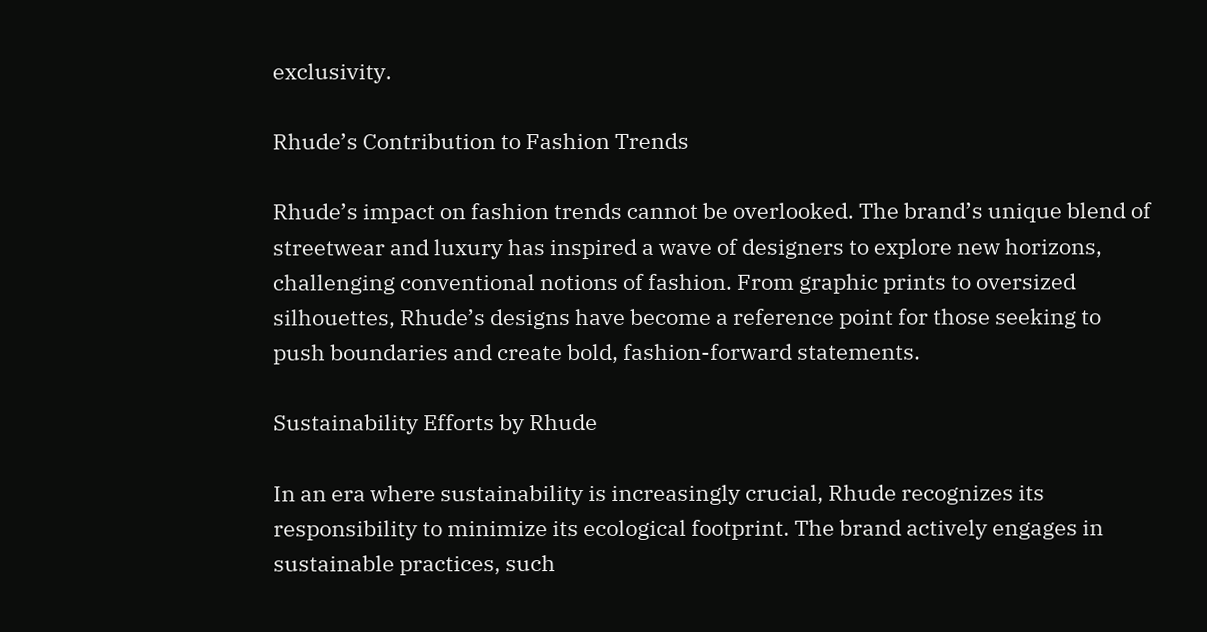exclusivity.

Rhude’s Contribution to Fashion Trends

Rhude’s impact on fashion trends cannot be overlooked. The brand’s unique blend of streetwear and luxury has inspired a wave of designers to explore new horizons, challenging conventional notions of fashion. From graphic prints to oversized silhouettes, Rhude’s designs have become a reference point for those seeking to push boundaries and create bold, fashion-forward statements.

Sustainability Efforts by Rhude

In an era where sustainability is increasingly crucial, Rhude recognizes its responsibility to minimize its ecological footprint. The brand actively engages in sustainable practices, such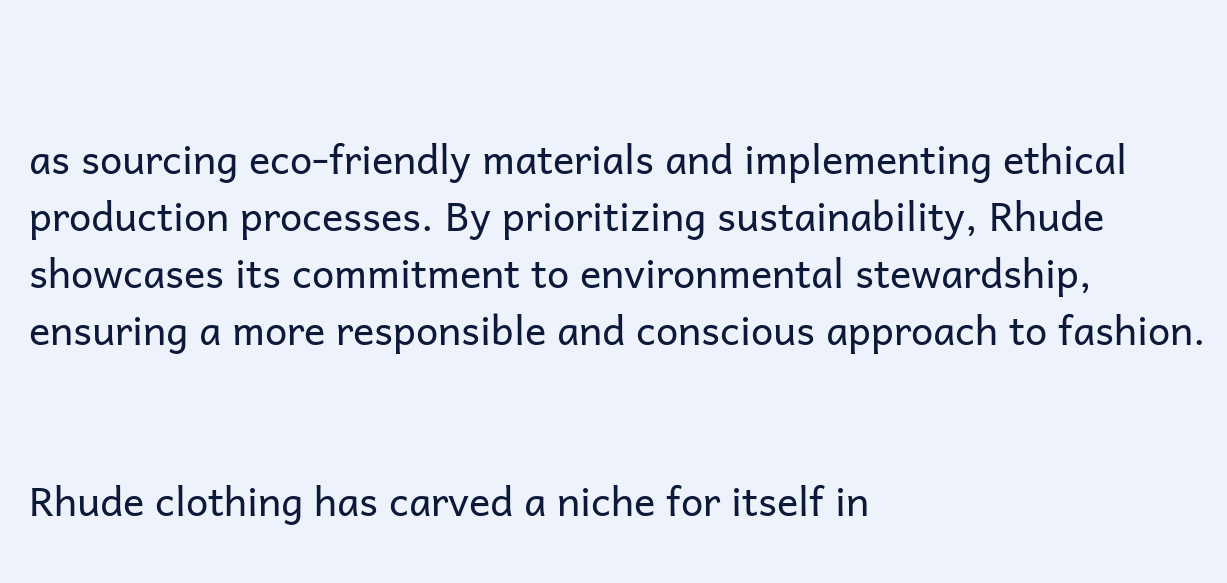as sourcing eco-friendly materials and implementing ethical production processes. By prioritizing sustainability, Rhude showcases its commitment to environmental stewardship, ensuring a more responsible and conscious approach to fashion.


Rhude clothing has carved a niche for itself in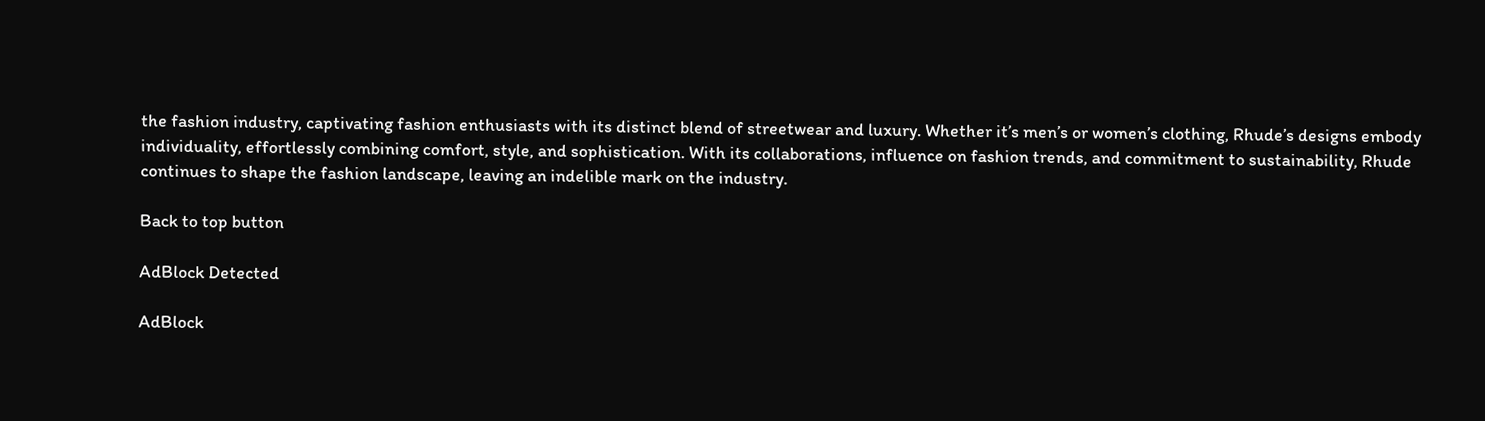the fashion industry, captivating fashion enthusiasts with its distinct blend of streetwear and luxury. Whether it’s men’s or women’s clothing, Rhude’s designs embody individuality, effortlessly combining comfort, style, and sophistication. With its collaborations, influence on fashion trends, and commitment to sustainability, Rhude continues to shape the fashion landscape, leaving an indelible mark on the industry.

Back to top button

AdBlock Detected

AdBlock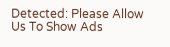Detected: Please Allow Us To Show Ads